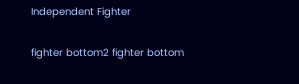Independent Fighter

fighter bottom2 fighter bottom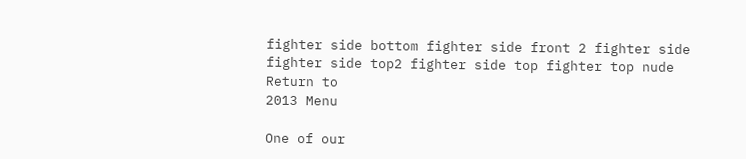fighter side bottom fighter side front 2 fighter side fighter side top2 fighter side top fighter top nude
Return to
2013 Menu

One of our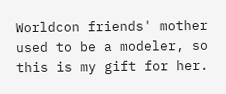Worldcon friends' mother used to be a modeler, so this is my gift for her.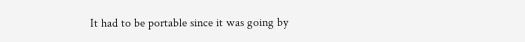It had to be portable since it was going by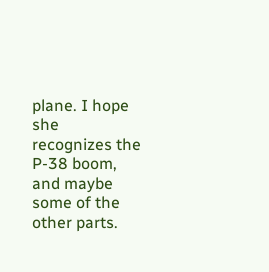plane. I hope she recognizes the P-38 boom, and maybe some of the other parts.